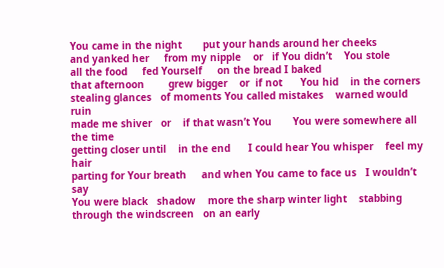You came in the night       put your hands around her cheeks
and yanked her     from my nipple    or   if You didn’t    You stole
all the food     fed Yourself     on the bread I baked
that afternoon        grew bigger    or  if not      You hid    in the corners
stealing glances   of moments You called mistakes    warned would ruin
made me shiver   or    if that wasn’t You       You were somewhere all the time
getting closer until    in the end      I could hear You whisper    feel my hair
parting for Your breath     and when You came to face us   I wouldn’t say
You were black   shadow    more the sharp winter light    stabbing
through the windscreen   on an early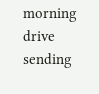morning drive     sending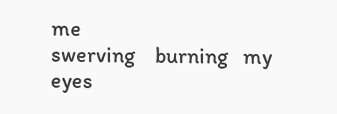me
swerving    burning   my eyes